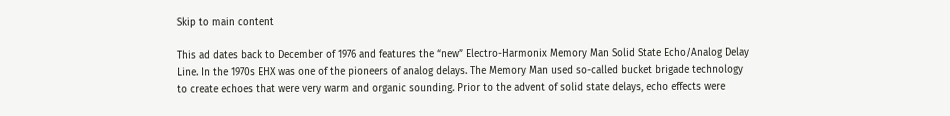Skip to main content

This ad dates back to December of 1976 and features the “new” Electro-Harmonix Memory Man Solid State Echo/Analog Delay Line. In the 1970s EHX was one of the pioneers of analog delays. The Memory Man used so-called bucket brigade technology to create echoes that were very warm and organic sounding. Prior to the advent of solid state delays, echo effects were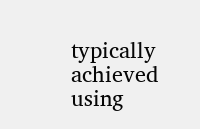typically achieved using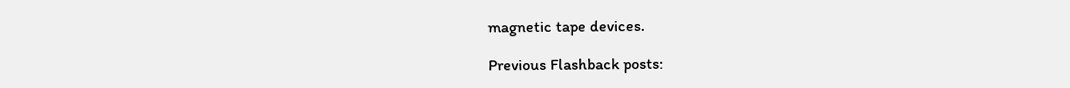magnetic tape devices.

Previous Flashback posts: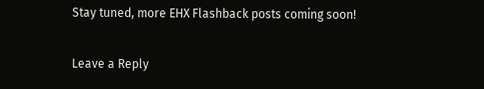Stay tuned, more EHX Flashback posts coming soon!

Leave a Reply